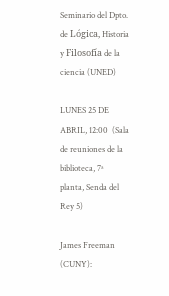Seminario del Dpto. de Lógica, Historia y Filosofía de la ciencia (UNED)

LUNES 25 DE ABRIL, 12:00  (Sala de reuniones de la biblioteca, 7ª
planta, Senda del Rey 5)

James Freeman (CUNY):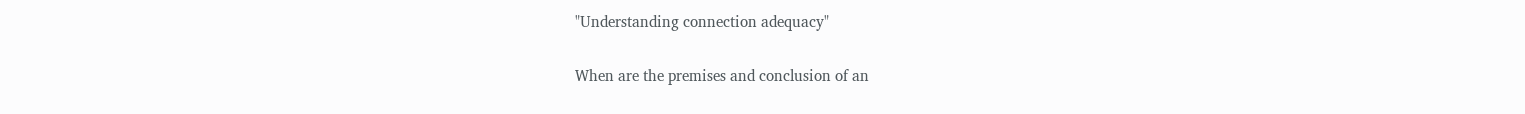"Understanding connection adequacy"


When are the premises and conclusion of an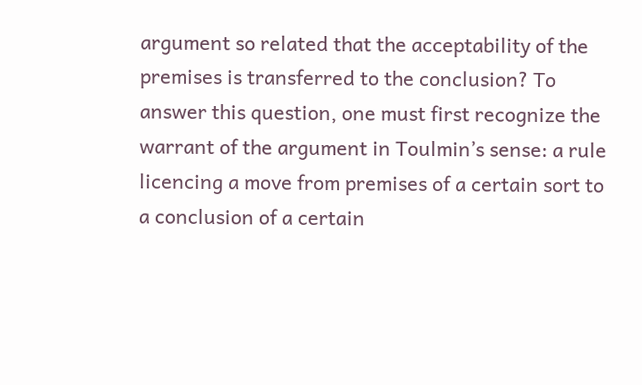argument so related that the acceptability of the premises is transferred to the conclusion? To answer this question, one must first recognize the warrant of the argument in Toulmin’s sense: a rule licencing a move from premises of a certain sort to a conclusion of a certain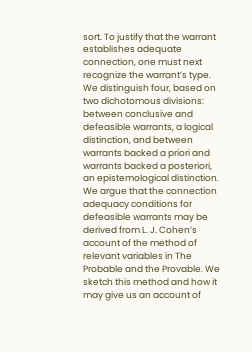sort. To justify that the warrant establishes adequate connection, one must next recognize the warrant’s type. We distinguish four, based on two dichotomous divisions: between conclusive and defeasible warrants, a logical distinction, and between warrants backed a priori and warrants backed a posteriori, an epistemological distinction. We argue that the connection adequacy conditions for defeasible warrants may be derived from L. J. Cohen’s account of the method of relevant variables in The Probable and the Provable. We sketch this method and how it may give us an account of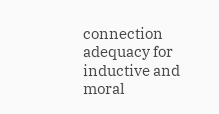connection adequacy for inductive and moral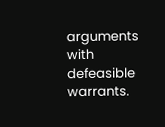arguments with defeasible warrants.